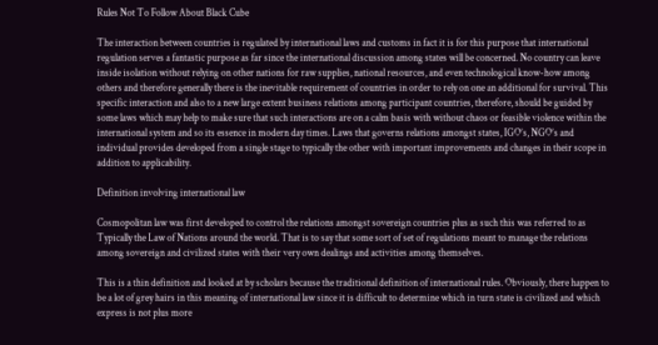Rules Not To Follow About Black Cube

The interaction between countries is regulated by international laws and customs in fact it is for this purpose that international regulation serves a fantastic purpose as far since the international discussion among states will be concerned. No country can leave inside isolation without relying on other nations for raw supplies, national resources, and even technological know-how among others and therefore generally there is the inevitable requirement of countries in order to rely on one an additional for survival. This specific interaction and also to a new large extent business relations among participant countries, therefore, should be guided by some laws which may help to make sure that such interactions are on a calm basis with without chaos or feasible violence within the international system and so its essence in modern day times. Laws that governs relations amongst states, IGO’s, NGO’s and individual provides developed from a single stage to typically the other with important improvements and changes in their scope in addition to applicability.

Definition involving international law

Cosmopolitan law was first developed to control the relations amongst sovereign countries plus as such this was referred to as Typically the Law of Nations around the world. That is to say that some sort of set of regulations meant to manage the relations among sovereign and civilized states with their very own dealings and activities among themselves.

This is a thin definition and looked at by scholars because the traditional definition of international rules. Obviously, there happen to be a lot of grey hairs in this meaning of international law since it is difficult to determine which in turn state is civilized and which express is not plus more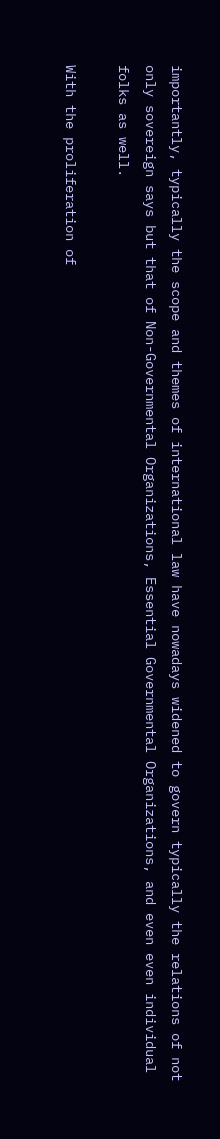importantly, typically the scope and themes of international law have nowadays widened to govern typically the relations of not only sovereign says but that of Non-Governmental Organizations, Essential Governmental Organizations, and even even individual folks as well.

With the proliferation of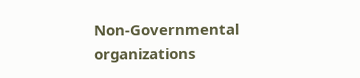Non-Governmental organizations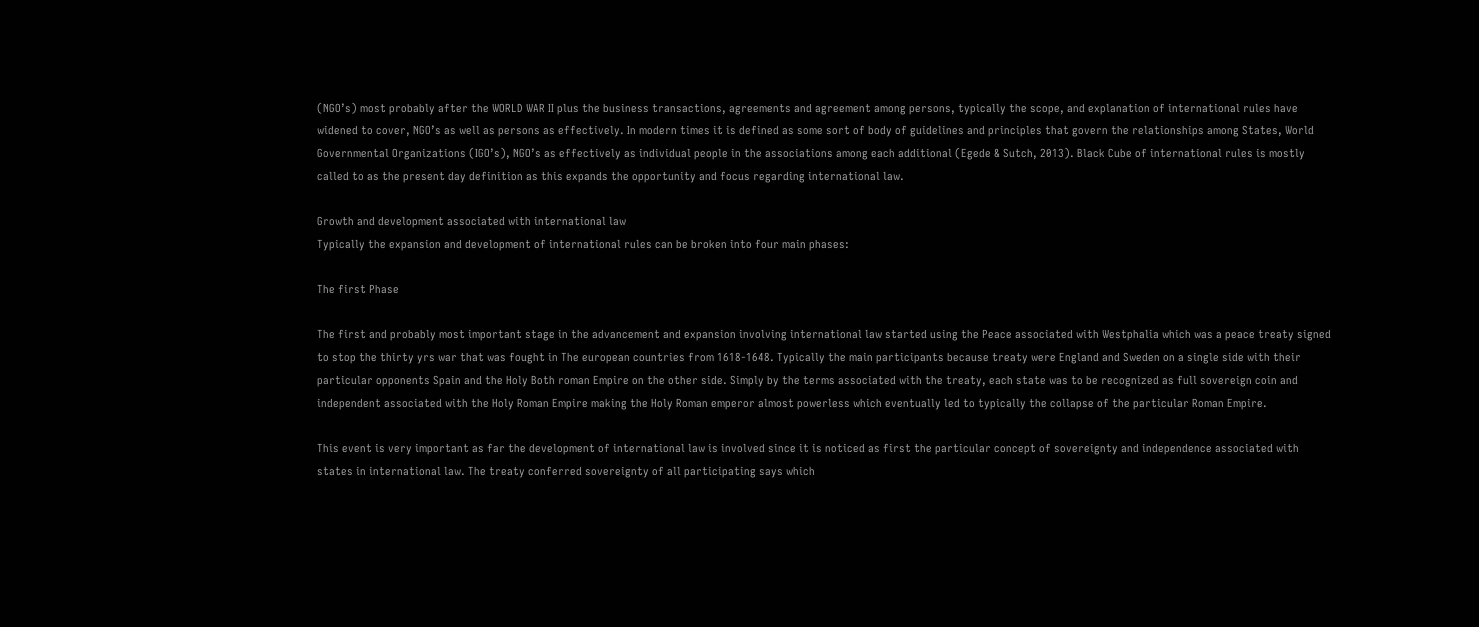(NGO’s) most probably after the WORLD WAR II plus the business transactions, agreements and agreement among persons, typically the scope, and explanation of international rules have widened to cover, NGO’s as well as persons as effectively. In modern times it is defined as some sort of body of guidelines and principles that govern the relationships among States, World Governmental Organizations (IGO’s), NGO’s as effectively as individual people in the associations among each additional (Egede & Sutch, 2013). Black Cube of international rules is mostly called to as the present day definition as this expands the opportunity and focus regarding international law.

Growth and development associated with international law
Typically the expansion and development of international rules can be broken into four main phases:

The first Phase

The first and probably most important stage in the advancement and expansion involving international law started using the Peace associated with Westphalia which was a peace treaty signed to stop the thirty yrs war that was fought in The european countries from 1618-1648. Typically the main participants because treaty were England and Sweden on a single side with their particular opponents Spain and the Holy Both roman Empire on the other side. Simply by the terms associated with the treaty, each state was to be recognized as full sovereign coin and independent associated with the Holy Roman Empire making the Holy Roman emperor almost powerless which eventually led to typically the collapse of the particular Roman Empire.

This event is very important as far the development of international law is involved since it is noticed as first the particular concept of sovereignty and independence associated with states in international law. The treaty conferred sovereignty of all participating says which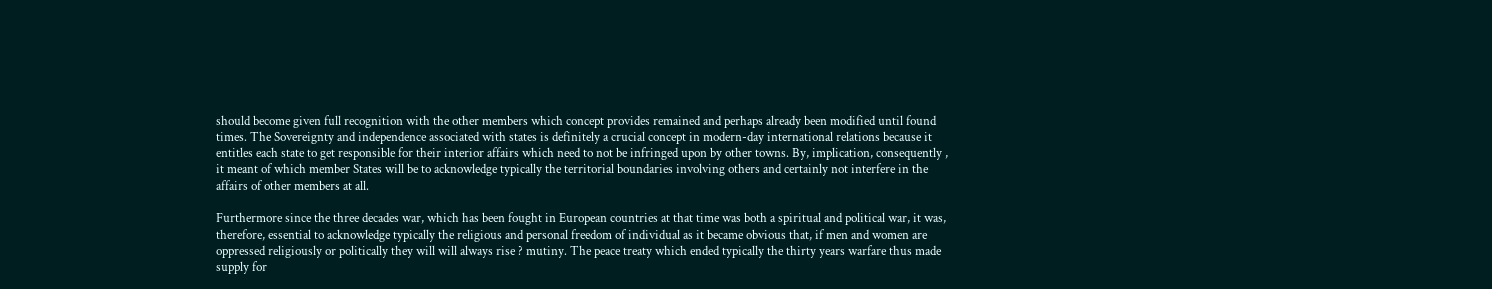should become given full recognition with the other members which concept provides remained and perhaps already been modified until found times. The Sovereignty and independence associated with states is definitely a crucial concept in modern-day international relations because it entitles each state to get responsible for their interior affairs which need to not be infringed upon by other towns. By, implication, consequently , it meant of which member States will be to acknowledge typically the territorial boundaries involving others and certainly not interfere in the affairs of other members at all.

Furthermore since the three decades war, which has been fought in European countries at that time was both a spiritual and political war, it was, therefore, essential to acknowledge typically the religious and personal freedom of individual as it became obvious that, if men and women are oppressed religiously or politically they will will always rise ? mutiny. The peace treaty which ended typically the thirty years warfare thus made supply for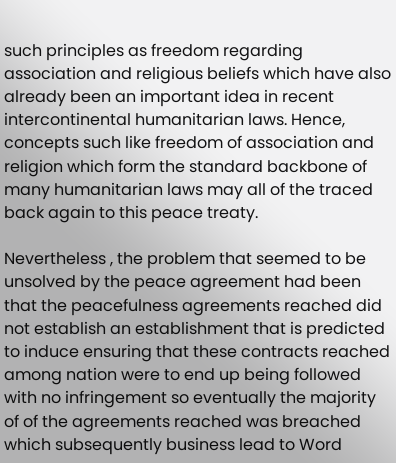such principles as freedom regarding association and religious beliefs which have also already been an important idea in recent intercontinental humanitarian laws. Hence, concepts such like freedom of association and religion which form the standard backbone of many humanitarian laws may all of the traced back again to this peace treaty.

Nevertheless , the problem that seemed to be unsolved by the peace agreement had been that the peacefulness agreements reached did not establish an establishment that is predicted to induce ensuring that these contracts reached among nation were to end up being followed with no infringement so eventually the majority of of the agreements reached was breached which subsequently business lead to Word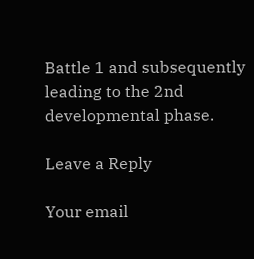Battle 1 and subsequently leading to the 2nd developmental phase.

Leave a Reply

Your email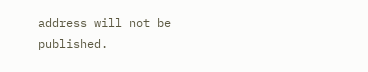address will not be published.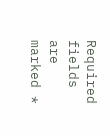Required fields are marked *